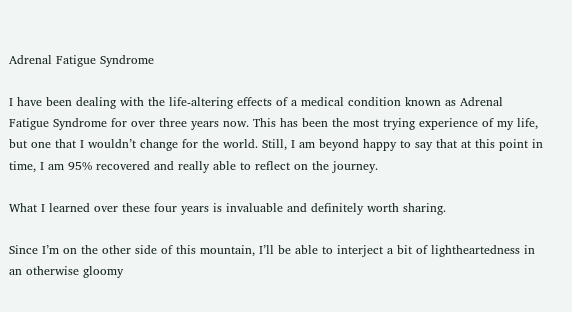Adrenal Fatigue Syndrome

I have been dealing with the life-altering effects of a medical condition known as Adrenal Fatigue Syndrome for over three years now. This has been the most trying experience of my life, but one that I wouldn’t change for the world. Still, I am beyond happy to say that at this point in time, I am 95% recovered and really able to reflect on the journey.

What I learned over these four years is invaluable and definitely worth sharing.

Since I’m on the other side of this mountain, I’ll be able to interject a bit of lightheartedness in an otherwise gloomy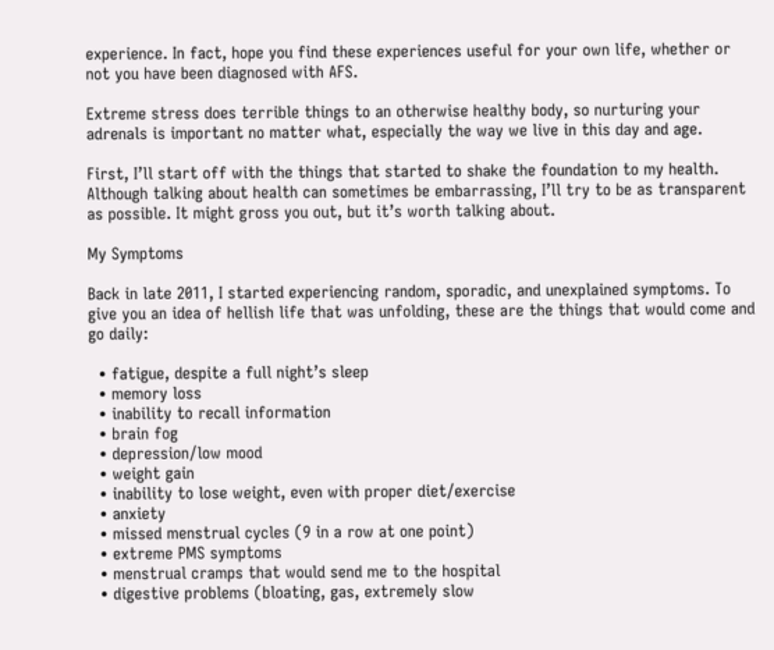experience. In fact, hope you find these experiences useful for your own life, whether or not you have been diagnosed with AFS.

Extreme stress does terrible things to an otherwise healthy body, so nurturing your adrenals is important no matter what, especially the way we live in this day and age.

First, I’ll start off with the things that started to shake the foundation to my health. Although talking about health can sometimes be embarrassing, I’ll try to be as transparent as possible. It might gross you out, but it’s worth talking about.

My Symptoms

Back in late 2011, I started experiencing random, sporadic, and unexplained symptoms. To give you an idea of hellish life that was unfolding, these are the things that would come and go daily:

  • fatigue, despite a full night’s sleep
  • memory loss
  • inability to recall information
  • brain fog
  • depression/low mood
  • weight gain
  • inability to lose weight, even with proper diet/exercise
  • anxiety
  • missed menstrual cycles (9 in a row at one point)
  • extreme PMS symptoms
  • menstrual cramps that would send me to the hospital
  • digestive problems (bloating, gas, extremely slow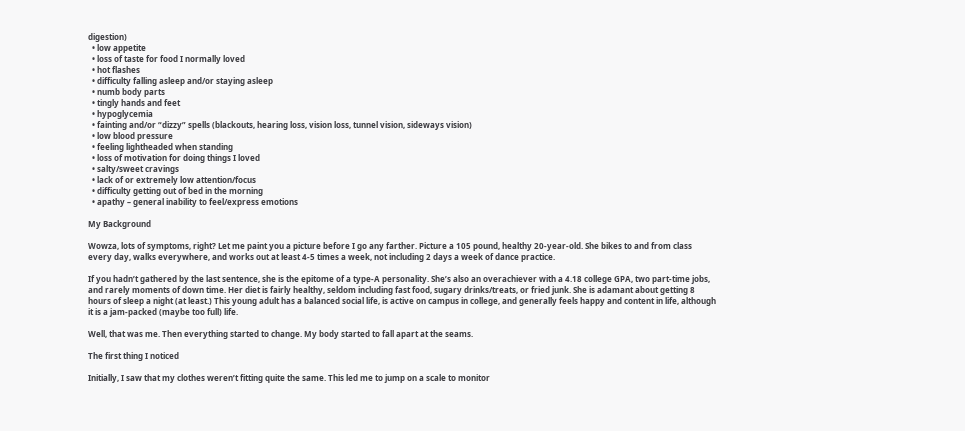digestion)
  • low appetite
  • loss of taste for food I normally loved
  • hot flashes
  • difficulty falling asleep and/or staying asleep
  • numb body parts
  • tingly hands and feet
  • hypoglycemia
  • fainting and/or “dizzy” spells (blackouts, hearing loss, vision loss, tunnel vision, sideways vision)
  • low blood pressure
  • feeling lightheaded when standing
  • loss of motivation for doing things I loved
  • salty/sweet cravings
  • lack of or extremely low attention/focus
  • difficulty getting out of bed in the morning
  • apathy – general inability to feel/express emotions

My Background

Wowza, lots of symptoms, right? Let me paint you a picture before I go any farther. Picture a 105 pound, healthy 20-year-old. She bikes to and from class every day, walks everywhere, and works out at least 4-5 times a week, not including 2 days a week of dance practice.

If you hadn’t gathered by the last sentence, she is the epitome of a type-A personality. She’s also an overachiever with a 4.18 college GPA, two part-time jobs, and rarely moments of down time. Her diet is fairly healthy, seldom including fast food, sugary drinks/treats, or fried junk. She is adamant about getting 8 hours of sleep a night (at least.) This young adult has a balanced social life, is active on campus in college, and generally feels happy and content in life, although it is a jam-packed (maybe too full) life.

Well, that was me. Then everything started to change. My body started to fall apart at the seams.

The first thing I noticed

Initially, I saw that my clothes weren’t fitting quite the same. This led me to jump on a scale to monitor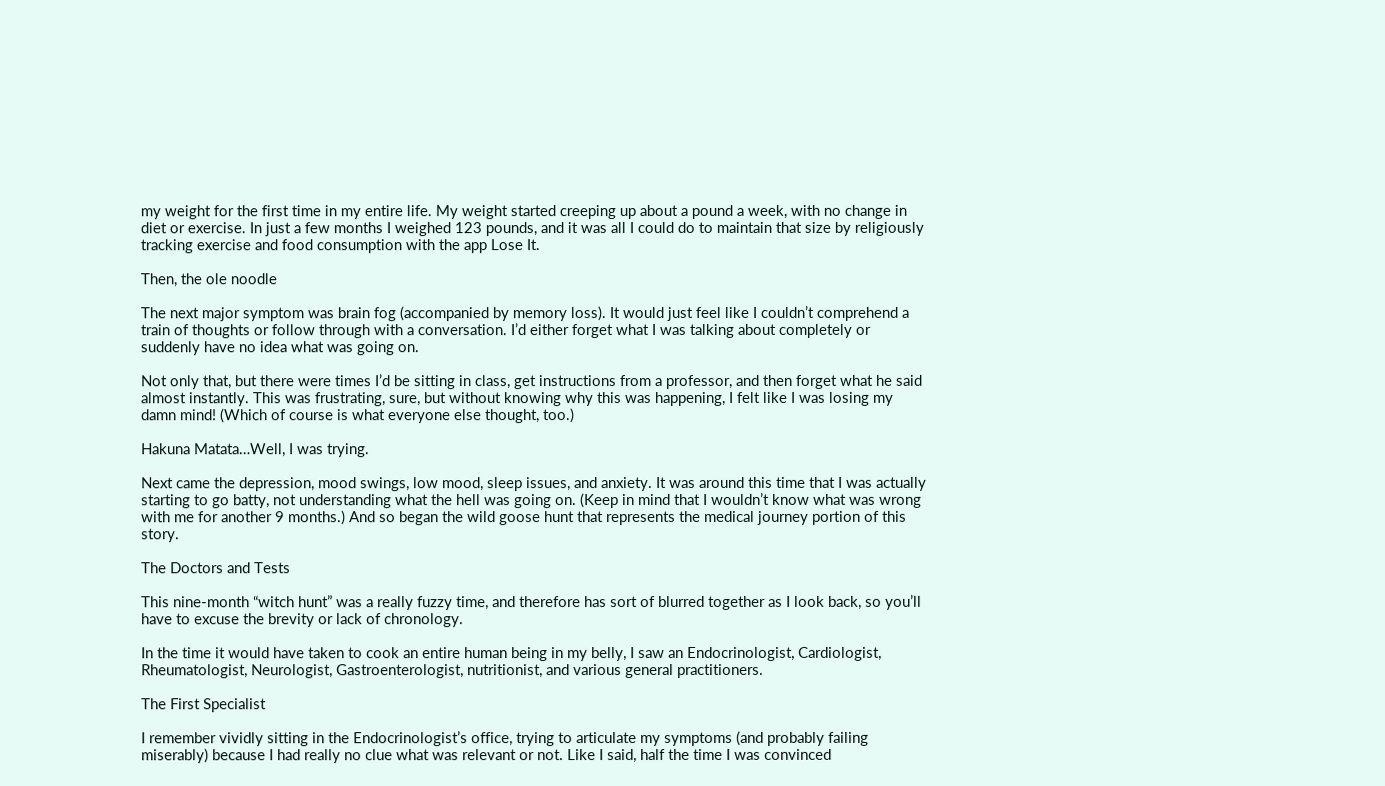my weight for the first time in my entire life. My weight started creeping up about a pound a week, with no change in diet or exercise. In just a few months I weighed 123 pounds, and it was all I could do to maintain that size by religiously tracking exercise and food consumption with the app Lose It.

Then, the ole noodle

The next major symptom was brain fog (accompanied by memory loss). It would just feel like I couldn’t comprehend a train of thoughts or follow through with a conversation. I’d either forget what I was talking about completely or suddenly have no idea what was going on.

Not only that, but there were times I’d be sitting in class, get instructions from a professor, and then forget what he said almost instantly. This was frustrating, sure, but without knowing why this was happening, I felt like I was losing my damn mind! (Which of course is what everyone else thought, too.)

Hakuna Matata…Well, I was trying.

Next came the depression, mood swings, low mood, sleep issues, and anxiety. It was around this time that I was actually starting to go batty, not understanding what the hell was going on. (Keep in mind that I wouldn’t know what was wrong with me for another 9 months.) And so began the wild goose hunt that represents the medical journey portion of this story.

The Doctors and Tests

This nine-month “witch hunt” was a really fuzzy time, and therefore has sort of blurred together as I look back, so you’ll have to excuse the brevity or lack of chronology.

In the time it would have taken to cook an entire human being in my belly, I saw an Endocrinologist, Cardiologist, Rheumatologist, Neurologist, Gastroenterologist, nutritionist, and various general practitioners.

The First Specialist

I remember vividly sitting in the Endocrinologist’s office, trying to articulate my symptoms (and probably failing miserably) because I had really no clue what was relevant or not. Like I said, half the time I was convinced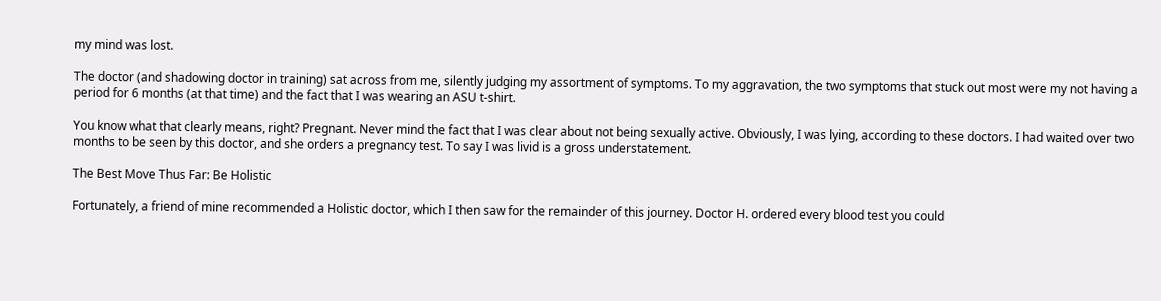my mind was lost.

The doctor (and shadowing doctor in training) sat across from me, silently judging my assortment of symptoms. To my aggravation, the two symptoms that stuck out most were my not having a period for 6 months (at that time) and the fact that I was wearing an ASU t-shirt.

You know what that clearly means, right? Pregnant. Never mind the fact that I was clear about not being sexually active. Obviously, I was lying, according to these doctors. I had waited over two months to be seen by this doctor, and she orders a pregnancy test. To say I was livid is a gross understatement.

The Best Move Thus Far: Be Holistic

Fortunately, a friend of mine recommended a Holistic doctor, which I then saw for the remainder of this journey. Doctor H. ordered every blood test you could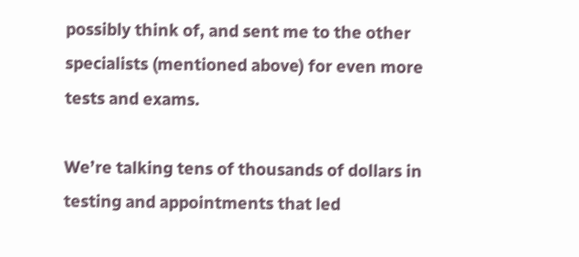possibly think of, and sent me to the other specialists (mentioned above) for even more tests and exams.

We’re talking tens of thousands of dollars in testing and appointments that led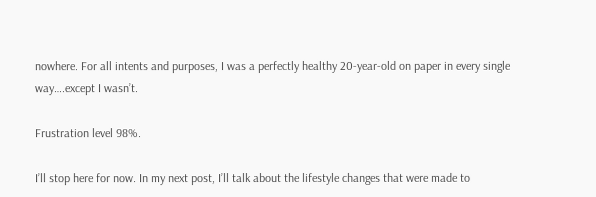nowhere. For all intents and purposes, I was a perfectly healthy 20-year-old on paper in every single way….except I wasn’t.

Frustration level 98%.

I’ll stop here for now. In my next post, I’ll talk about the lifestyle changes that were made to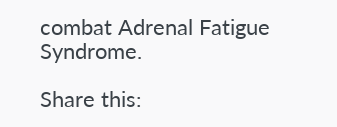combat Adrenal Fatigue Syndrome.

Share this: